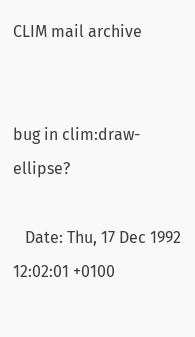CLIM mail archive


bug in clim:draw-ellipse?

   Date: Thu, 17 Dec 1992 12:02:01 +0100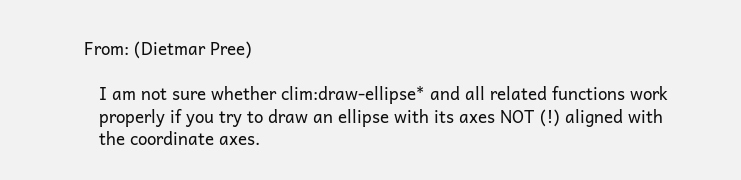From: (Dietmar Pree)

   I am not sure whether clim:draw-ellipse* and all related functions work
   properly if you try to draw an ellipse with its axes NOT (!) aligned with
   the coordinate axes.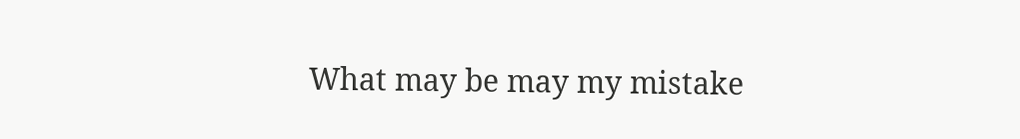What may be may my mistake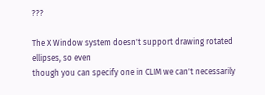???

The X Window system doesn't support drawing rotated ellipses, so even
though you can specify one in CLIM we can't necessarily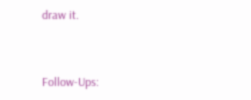draw it.


Follow-Ups: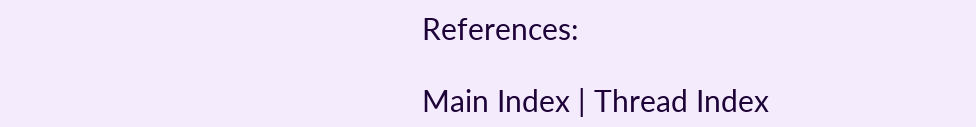References:

Main Index | Thread Index